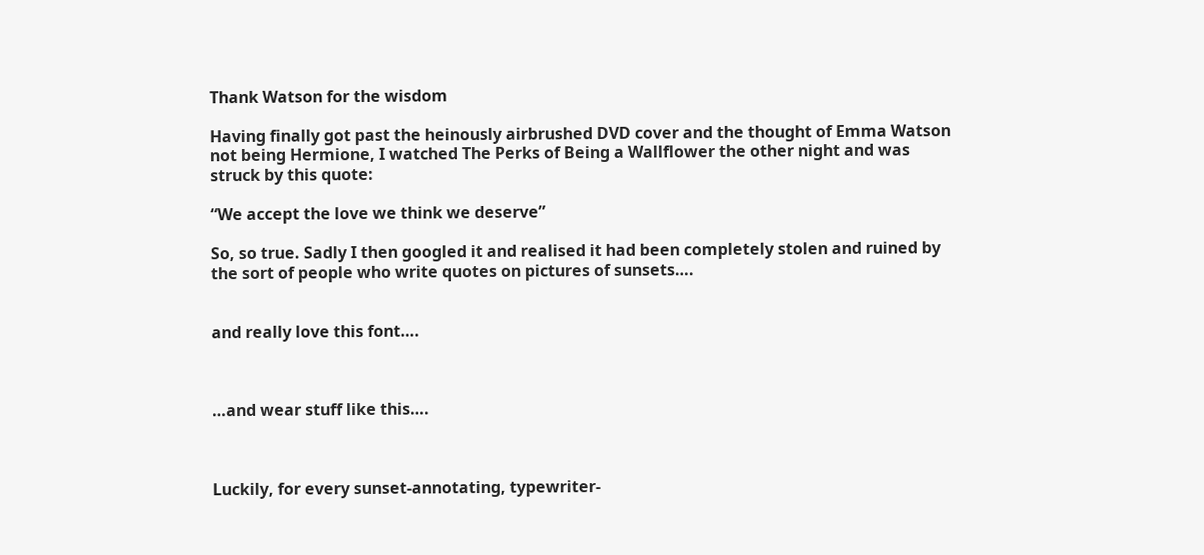Thank Watson for the wisdom

Having finally got past the heinously airbrushed DVD cover and the thought of Emma Watson not being Hermione, I watched The Perks of Being a Wallflower the other night and was struck by this quote:

“We accept the love we think we deserve”

So, so true. Sadly I then googled it and realised it had been completely stolen and ruined by the sort of people who write quotes on pictures of sunsets….


and really love this font….



…and wear stuff like this….



Luckily, for every sunset-annotating, typewriter-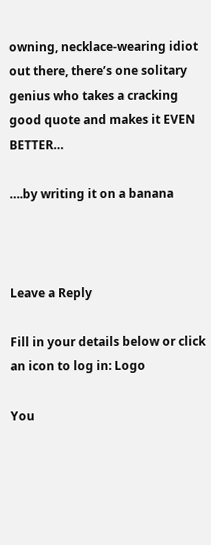owning, necklace-wearing idiot out there, there’s one solitary genius who takes a cracking good quote and makes it EVEN BETTER…

….by writing it on a banana



Leave a Reply

Fill in your details below or click an icon to log in: Logo

You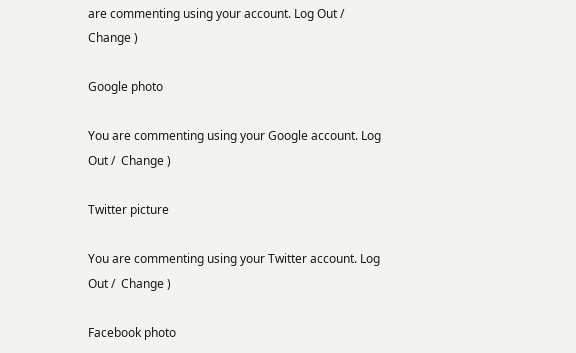are commenting using your account. Log Out /  Change )

Google photo

You are commenting using your Google account. Log Out /  Change )

Twitter picture

You are commenting using your Twitter account. Log Out /  Change )

Facebook photo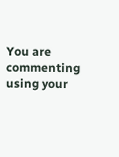You are commenting using your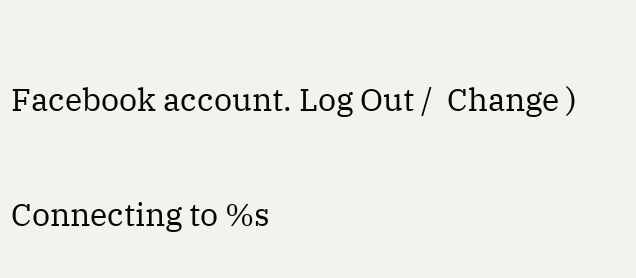Facebook account. Log Out /  Change )

Connecting to %s